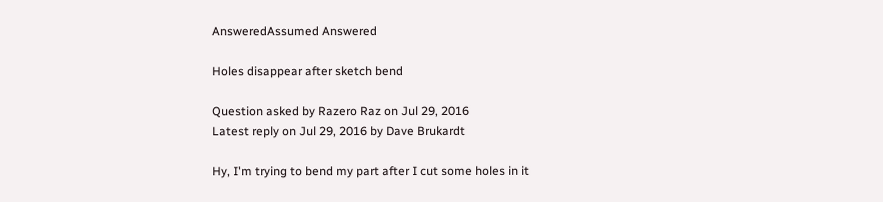AnsweredAssumed Answered

Holes disappear after sketch bend

Question asked by Razero Raz on Jul 29, 2016
Latest reply on Jul 29, 2016 by Dave Brukardt

Hy, I'm trying to bend my part after I cut some holes in it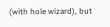(with hole wizard), but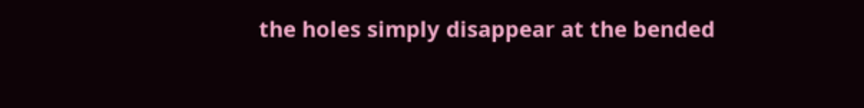the holes simply disappear at the bended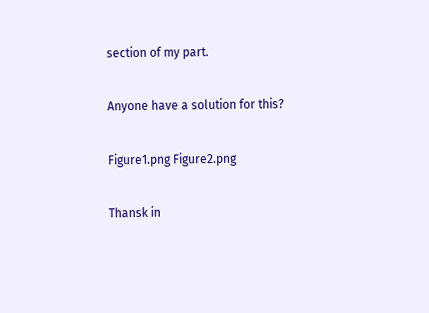section of my part.

Anyone have a solution for this?

Figure1.png Figure2.png

Thansk in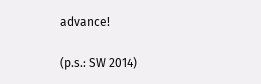advance!

(p.s.: SW 2014)